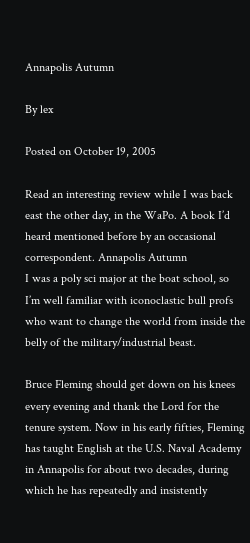Annapolis Autumn

By lex

Posted on October 19, 2005

Read an interesting review while I was back east the other day, in the WaPo. A book I’d heard mentioned before by an occasional correspondent. Annapolis Autumn
I was a poly sci major at the boat school, so I’m well familiar with iconoclastic bull profs who want to change the world from inside the belly of the military/industrial beast.

Bruce Fleming should get down on his knees every evening and thank the Lord for the tenure system. Now in his early fifties, Fleming has taught English at the U.S. Naval Academy in Annapolis for about two decades, during which he has repeatedly and insistently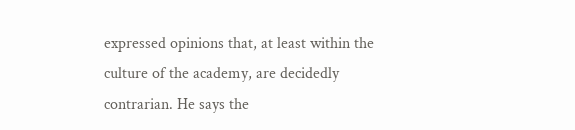expressed opinions that, at least within the culture of the academy, are decidedly contrarian. He says the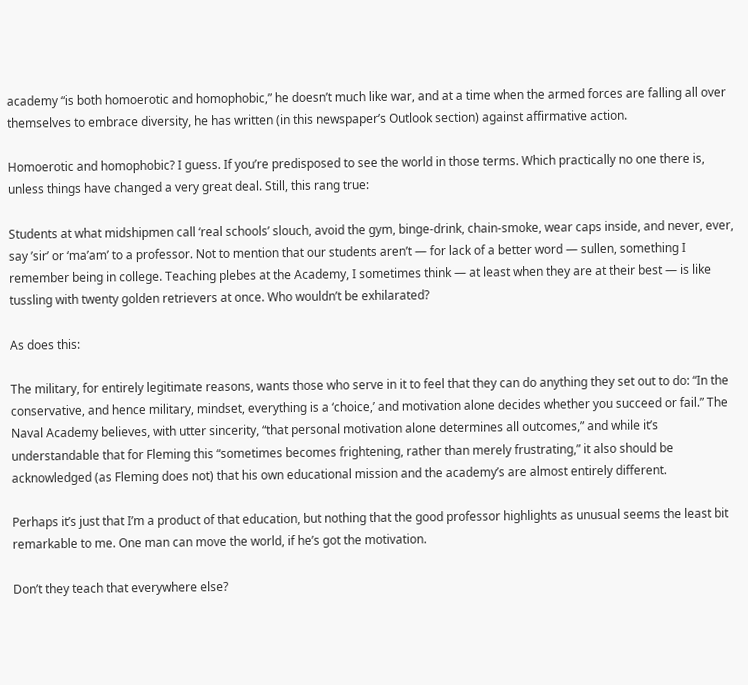academy “is both homoerotic and homophobic,” he doesn’t much like war, and at a time when the armed forces are falling all over themselves to embrace diversity, he has written (in this newspaper’s Outlook section) against affirmative action.

Homoerotic and homophobic? I guess. If you’re predisposed to see the world in those terms. Which practically no one there is, unless things have changed a very great deal. Still, this rang true:

Students at what midshipmen call ‘real schools’ slouch, avoid the gym, binge-drink, chain-smoke, wear caps inside, and never, ever, say ’sir’ or ‘ma’am’ to a professor. Not to mention that our students aren’t — for lack of a better word — sullen, something I remember being in college. Teaching plebes at the Academy, I sometimes think — at least when they are at their best — is like tussling with twenty golden retrievers at once. Who wouldn’t be exhilarated?

As does this:

The military, for entirely legitimate reasons, wants those who serve in it to feel that they can do anything they set out to do: “In the conservative, and hence military, mindset, everything is a ‘choice,’ and motivation alone decides whether you succeed or fail.” The Naval Academy believes, with utter sincerity, “that personal motivation alone determines all outcomes,” and while it’s understandable that for Fleming this “sometimes becomes frightening, rather than merely frustrating,” it also should be acknowledged (as Fleming does not) that his own educational mission and the academy’s are almost entirely different.

Perhaps it’s just that I’m a product of that education, but nothing that the good professor highlights as unusual seems the least bit remarkable to me. One man can move the world, if he’s got the motivation.

Don’t they teach that everywhere else?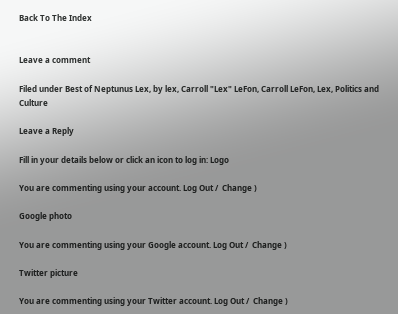Back To The Index


Leave a comment

Filed under Best of Neptunus Lex, by lex, Carroll "Lex" LeFon, Carroll LeFon, Lex, Politics and Culture

Leave a Reply

Fill in your details below or click an icon to log in: Logo

You are commenting using your account. Log Out /  Change )

Google photo

You are commenting using your Google account. Log Out /  Change )

Twitter picture

You are commenting using your Twitter account. Log Out /  Change )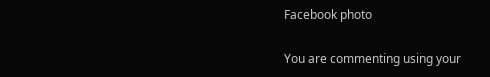Facebook photo

You are commenting using your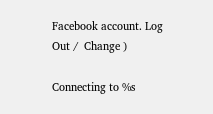Facebook account. Log Out /  Change )

Connecting to %s